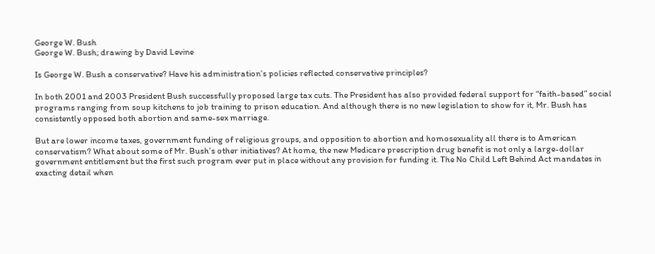George W. Bush
George W. Bush; drawing by David Levine

Is George W. Bush a conservative? Have his administration’s policies reflected conservative principles?

In both 2001 and 2003 President Bush successfully proposed large tax cuts. The President has also provided federal support for “faith-based” social programs ranging from soup kitchens to job training to prison education. And although there is no new legislation to show for it, Mr. Bush has consistently opposed both abortion and same-sex marriage.

But are lower income taxes, government funding of religious groups, and opposition to abortion and homosexuality all there is to American conservatism? What about some of Mr. Bush’s other initiatives? At home, the new Medicare prescription drug benefit is not only a large-dollar government entitlement but the first such program ever put in place without any provision for funding it. The No Child Left Behind Act mandates in exacting detail when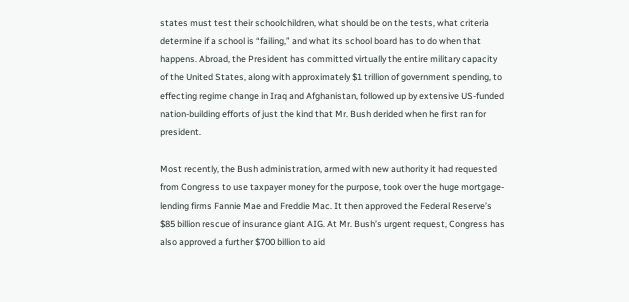states must test their schoolchildren, what should be on the tests, what criteria determine if a school is “failing,” and what its school board has to do when that happens. Abroad, the President has committed virtually the entire military capacity of the United States, along with approximately $1 trillion of government spending, to effecting regime change in Iraq and Afghanistan, followed up by extensive US-funded nation-building efforts of just the kind that Mr. Bush derided when he first ran for president.

Most recently, the Bush administration, armed with new authority it had requested from Congress to use taxpayer money for the purpose, took over the huge mortgage-lending firms Fannie Mae and Freddie Mac. It then approved the Federal Reserve’s $85 billion rescue of insurance giant AIG. At Mr. Bush’s urgent request, Congress has also approved a further $700 billion to aid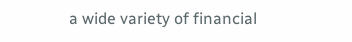a wide variety of financial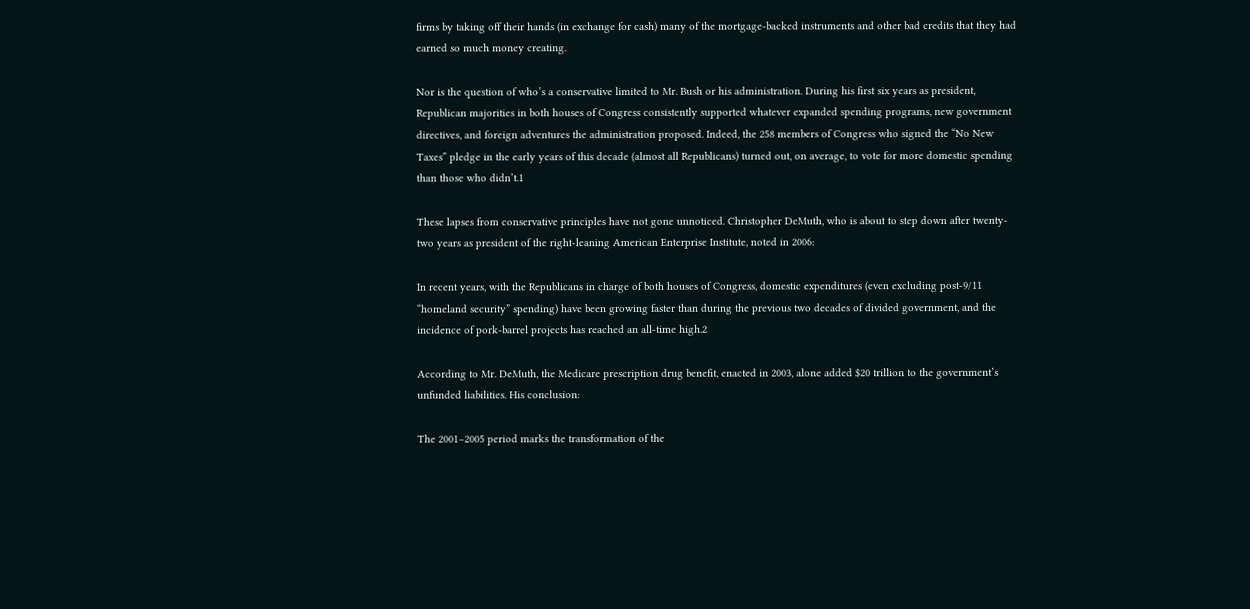firms by taking off their hands (in exchange for cash) many of the mortgage-backed instruments and other bad credits that they had earned so much money creating.

Nor is the question of who’s a conservative limited to Mr. Bush or his administration. During his first six years as president, Republican majorities in both houses of Congress consistently supported whatever expanded spending programs, new government directives, and foreign adventures the administration proposed. Indeed, the 258 members of Congress who signed the “No New Taxes” pledge in the early years of this decade (almost all Republicans) turned out, on average, to vote for more domestic spending than those who didn’t.1

These lapses from conservative principles have not gone unnoticed. Christopher DeMuth, who is about to step down after twenty-two years as president of the right-leaning American Enterprise Institute, noted in 2006:

In recent years, with the Republicans in charge of both houses of Congress, domestic expenditures (even excluding post-9/11 “homeland security” spending) have been growing faster than during the previous two decades of divided government, and the incidence of pork-barrel projects has reached an all-time high.2

According to Mr. DeMuth, the Medicare prescription drug benefit, enacted in 2003, alone added $20 trillion to the government’s unfunded liabilities. His conclusion:

The 2001–2005 period marks the transformation of the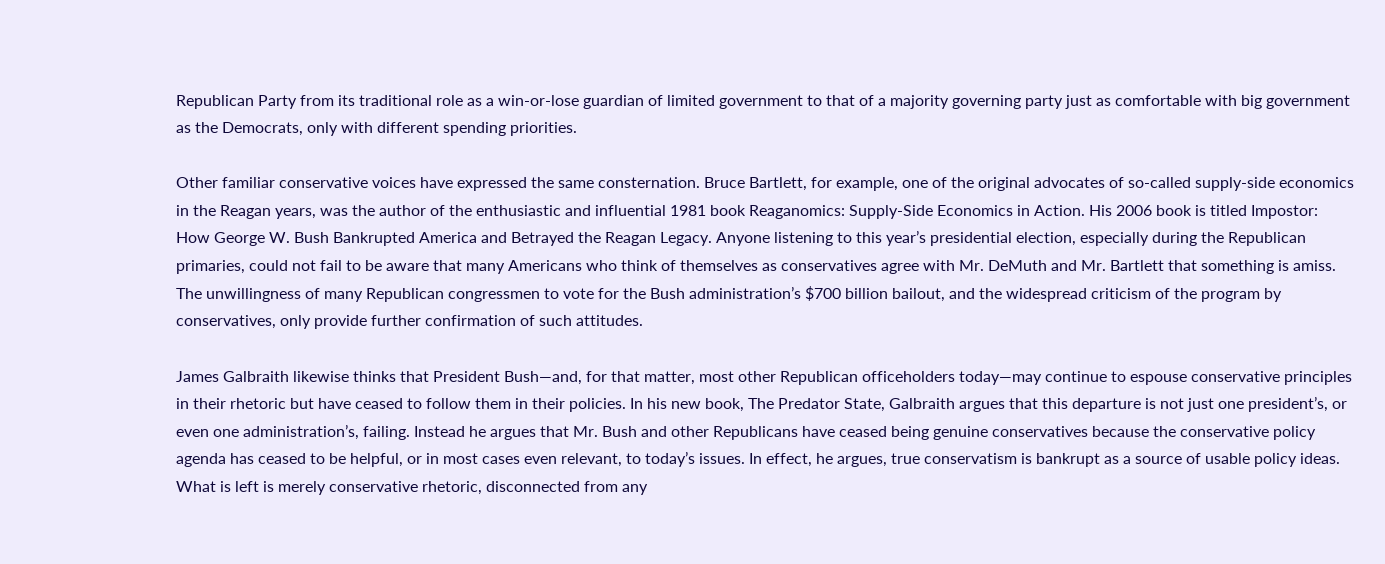Republican Party from its traditional role as a win-or-lose guardian of limited government to that of a majority governing party just as comfortable with big government as the Democrats, only with different spending priorities.

Other familiar conservative voices have expressed the same consternation. Bruce Bartlett, for example, one of the original advocates of so-called supply-side economics in the Reagan years, was the author of the enthusiastic and influential 1981 book Reaganomics: Supply-Side Economics in Action. His 2006 book is titled Impostor: How George W. Bush Bankrupted America and Betrayed the Reagan Legacy. Anyone listening to this year’s presidential election, especially during the Republican primaries, could not fail to be aware that many Americans who think of themselves as conservatives agree with Mr. DeMuth and Mr. Bartlett that something is amiss. The unwillingness of many Republican congressmen to vote for the Bush administration’s $700 billion bailout, and the widespread criticism of the program by conservatives, only provide further confirmation of such attitudes.

James Galbraith likewise thinks that President Bush—and, for that matter, most other Republican officeholders today—may continue to espouse conservative principles in their rhetoric but have ceased to follow them in their policies. In his new book, The Predator State, Galbraith argues that this departure is not just one president’s, or even one administration’s, failing. Instead he argues that Mr. Bush and other Republicans have ceased being genuine conservatives because the conservative policy agenda has ceased to be helpful, or in most cases even relevant, to today’s issues. In effect, he argues, true conservatism is bankrupt as a source of usable policy ideas. What is left is merely conservative rhetoric, disconnected from any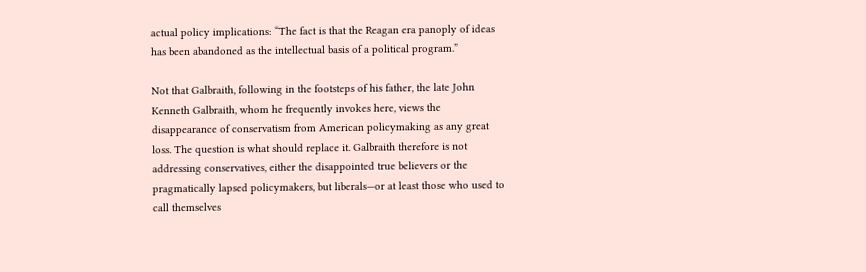actual policy implications: “The fact is that the Reagan era panoply of ideas has been abandoned as the intellectual basis of a political program.”

Not that Galbraith, following in the footsteps of his father, the late John Kenneth Galbraith, whom he frequently invokes here, views the disappearance of conservatism from American policymaking as any great loss. The question is what should replace it. Galbraith therefore is not addressing conservatives, either the disappointed true believers or the pragmatically lapsed policymakers, but liberals—or at least those who used to call themselves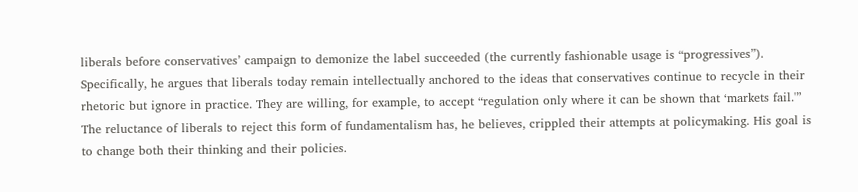liberals before conservatives’ campaign to demonize the label succeeded (the currently fashionable usage is “progressives”). Specifically, he argues that liberals today remain intellectually anchored to the ideas that conservatives continue to recycle in their rhetoric but ignore in practice. They are willing, for example, to accept “regulation only where it can be shown that ‘markets fail.'” The reluctance of liberals to reject this form of fundamentalism has, he believes, crippled their attempts at policymaking. His goal is to change both their thinking and their policies.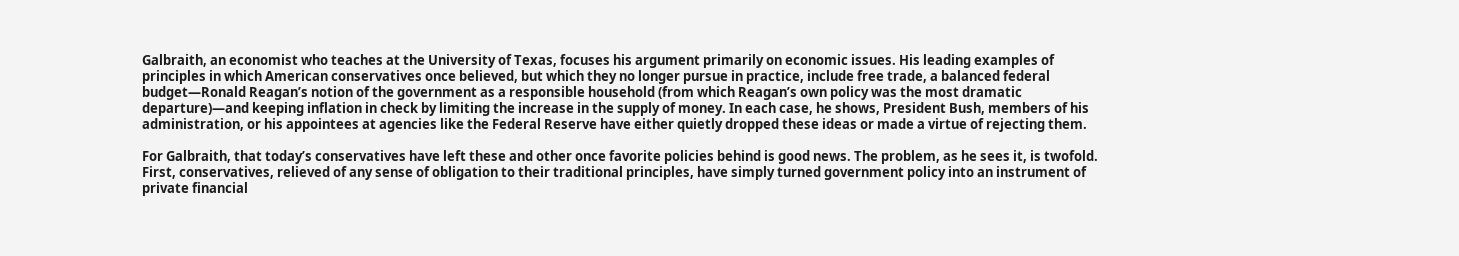Galbraith, an economist who teaches at the University of Texas, focuses his argument primarily on economic issues. His leading examples of principles in which American conservatives once believed, but which they no longer pursue in practice, include free trade, a balanced federal budget—Ronald Reagan’s notion of the government as a responsible household (from which Reagan’s own policy was the most dramatic departure)—and keeping inflation in check by limiting the increase in the supply of money. In each case, he shows, President Bush, members of his administration, or his appointees at agencies like the Federal Reserve have either quietly dropped these ideas or made a virtue of rejecting them.

For Galbraith, that today’s conservatives have left these and other once favorite policies behind is good news. The problem, as he sees it, is twofold. First, conservatives, relieved of any sense of obligation to their traditional principles, have simply turned government policy into an instrument of private financial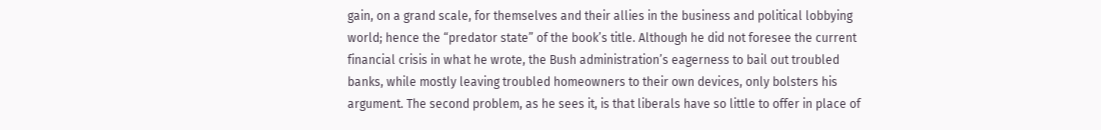gain, on a grand scale, for themselves and their allies in the business and political lobbying world; hence the “predator state” of the book’s title. Although he did not foresee the current financial crisis in what he wrote, the Bush administration’s eagerness to bail out troubled banks, while mostly leaving troubled homeowners to their own devices, only bolsters his argument. The second problem, as he sees it, is that liberals have so little to offer in place of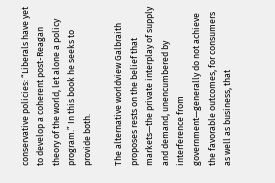conservative policies: “Liberals have yet to develop a coherent post-Reagan theory of the world, let alone a policy program.” In this book he seeks to provide both.

The alternative worldview Galbraith proposes rests on the belief that markets—the private interplay of supply and demand, unencumbered by interference from government—generally do not achieve the favorable outcomes, for consumers as well as business, that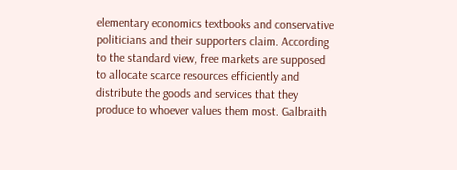elementary economics textbooks and conservative politicians and their supporters claim. According to the standard view, free markets are supposed to allocate scarce resources efficiently and distribute the goods and services that they produce to whoever values them most. Galbraith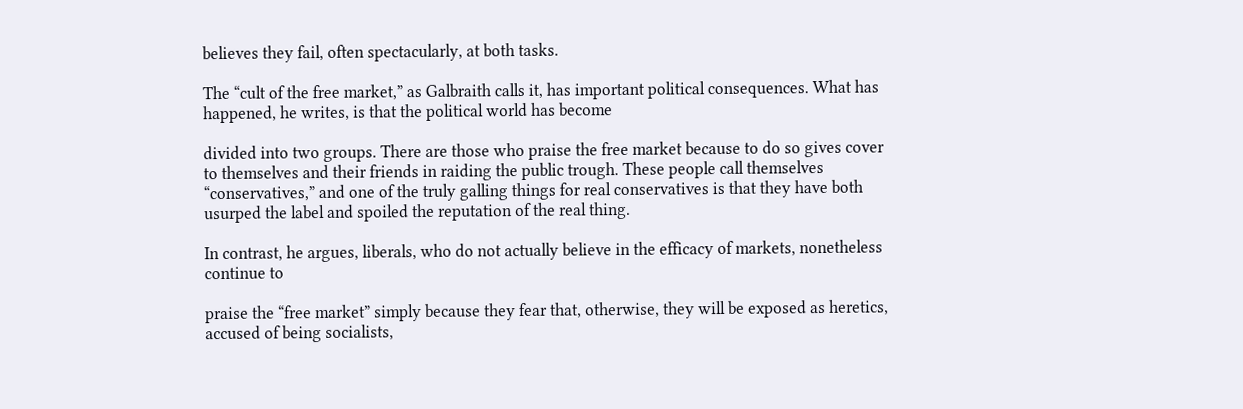believes they fail, often spectacularly, at both tasks.

The “cult of the free market,” as Galbraith calls it, has important political consequences. What has happened, he writes, is that the political world has become

divided into two groups. There are those who praise the free market because to do so gives cover to themselves and their friends in raiding the public trough. These people call themselves “conservatives,” and one of the truly galling things for real conservatives is that they have both usurped the label and spoiled the reputation of the real thing.

In contrast, he argues, liberals, who do not actually believe in the efficacy of markets, nonetheless continue to

praise the “free market” simply because they fear that, otherwise, they will be exposed as heretics, accused of being socialists,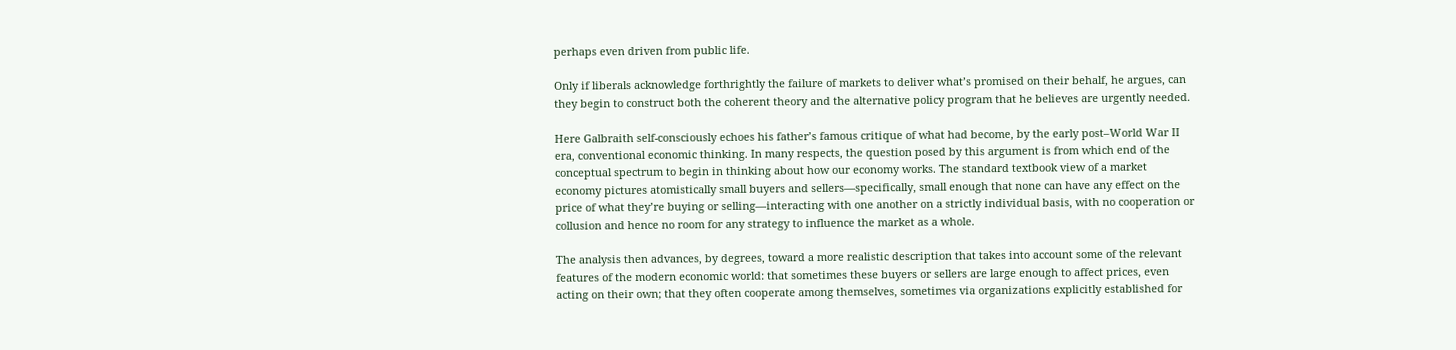perhaps even driven from public life.

Only if liberals acknowledge forthrightly the failure of markets to deliver what’s promised on their behalf, he argues, can they begin to construct both the coherent theory and the alternative policy program that he believes are urgently needed.

Here Galbraith self-consciously echoes his father’s famous critique of what had become, by the early post–World War II era, conventional economic thinking. In many respects, the question posed by this argument is from which end of the conceptual spectrum to begin in thinking about how our economy works. The standard textbook view of a market economy pictures atomistically small buyers and sellers—specifically, small enough that none can have any effect on the price of what they’re buying or selling—interacting with one another on a strictly individual basis, with no cooperation or collusion and hence no room for any strategy to influence the market as a whole.

The analysis then advances, by degrees, toward a more realistic description that takes into account some of the relevant features of the modern economic world: that sometimes these buyers or sellers are large enough to affect prices, even acting on their own; that they often cooperate among themselves, sometimes via organizations explicitly established for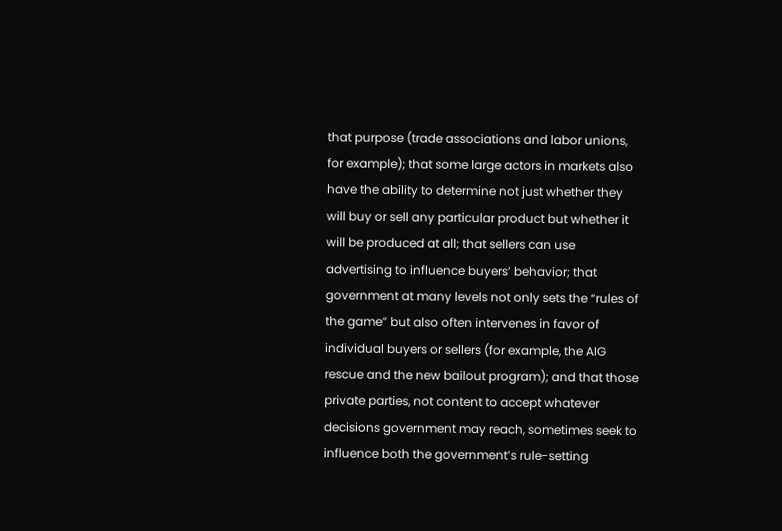that purpose (trade associations and labor unions, for example); that some large actors in markets also have the ability to determine not just whether they will buy or sell any particular product but whether it will be produced at all; that sellers can use advertising to influence buyers’ behavior; that government at many levels not only sets the “rules of the game” but also often intervenes in favor of individual buyers or sellers (for example, the AIG rescue and the new bailout program); and that those private parties, not content to accept whatever decisions government may reach, sometimes seek to influence both the government’s rule-setting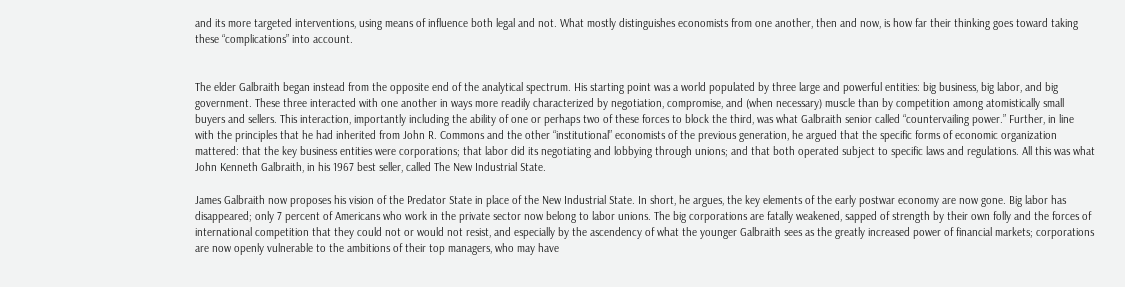and its more targeted interventions, using means of influence both legal and not. What mostly distinguishes economists from one another, then and now, is how far their thinking goes toward taking these “complications” into account.


The elder Galbraith began instead from the opposite end of the analytical spectrum. His starting point was a world populated by three large and powerful entities: big business, big labor, and big government. These three interacted with one another in ways more readily characterized by negotiation, compromise, and (when necessary) muscle than by competition among atomistically small buyers and sellers. This interaction, importantly including the ability of one or perhaps two of these forces to block the third, was what Galbraith senior called “countervailing power.” Further, in line with the principles that he had inherited from John R. Commons and the other “institutional” economists of the previous generation, he argued that the specific forms of economic organization mattered: that the key business entities were corporations; that labor did its negotiating and lobbying through unions; and that both operated subject to specific laws and regulations. All this was what John Kenneth Galbraith, in his 1967 best seller, called The New Industrial State.

James Galbraith now proposes his vision of the Predator State in place of the New Industrial State. In short, he argues, the key elements of the early postwar economy are now gone. Big labor has disappeared; only 7 percent of Americans who work in the private sector now belong to labor unions. The big corporations are fatally weakened, sapped of strength by their own folly and the forces of international competition that they could not or would not resist, and especially by the ascendency of what the younger Galbraith sees as the greatly increased power of financial markets; corporations are now openly vulnerable to the ambitions of their top managers, who may have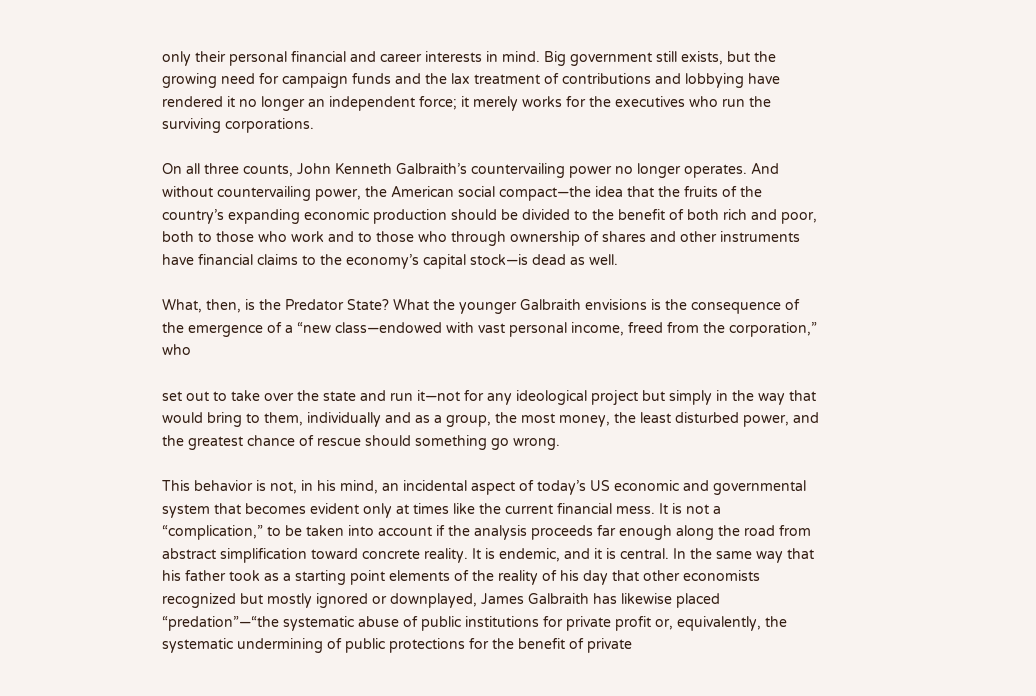only their personal financial and career interests in mind. Big government still exists, but the growing need for campaign funds and the lax treatment of contributions and lobbying have rendered it no longer an independent force; it merely works for the executives who run the surviving corporations.

On all three counts, John Kenneth Galbraith’s countervailing power no longer operates. And without countervailing power, the American social compact—the idea that the fruits of the country’s expanding economic production should be divided to the benefit of both rich and poor, both to those who work and to those who through ownership of shares and other instruments have financial claims to the economy’s capital stock—is dead as well.

What, then, is the Predator State? What the younger Galbraith envisions is the consequence of the emergence of a “new class—endowed with vast personal income, freed from the corporation,” who

set out to take over the state and run it—not for any ideological project but simply in the way that would bring to them, individually and as a group, the most money, the least disturbed power, and the greatest chance of rescue should something go wrong.

This behavior is not, in his mind, an incidental aspect of today’s US economic and governmental system that becomes evident only at times like the current financial mess. It is not a “complication,” to be taken into account if the analysis proceeds far enough along the road from abstract simplification toward concrete reality. It is endemic, and it is central. In the same way that his father took as a starting point elements of the reality of his day that other economists recognized but mostly ignored or downplayed, James Galbraith has likewise placed “predation”—“the systematic abuse of public institutions for private profit or, equivalently, the systematic undermining of public protections for the benefit of private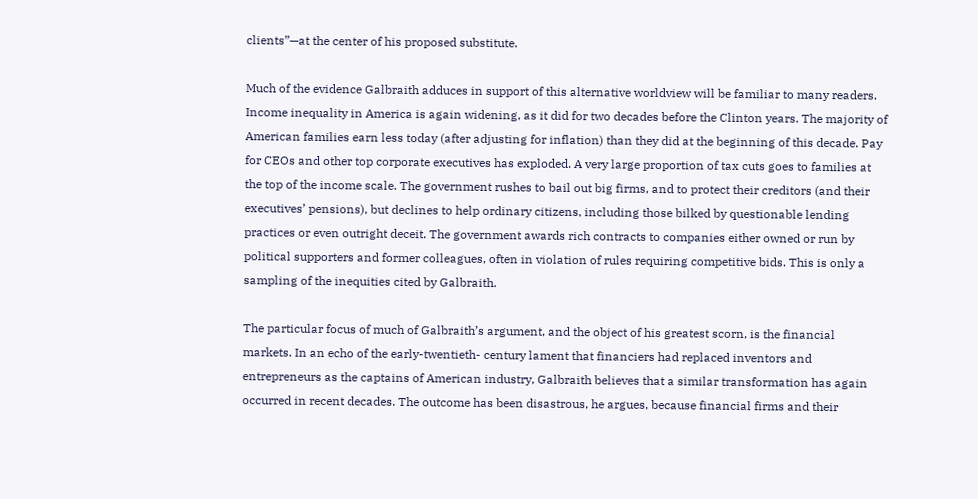clients”—at the center of his proposed substitute.

Much of the evidence Galbraith adduces in support of this alternative worldview will be familiar to many readers. Income inequality in America is again widening, as it did for two decades before the Clinton years. The majority of American families earn less today (after adjusting for inflation) than they did at the beginning of this decade. Pay for CEOs and other top corporate executives has exploded. A very large proportion of tax cuts goes to families at the top of the income scale. The government rushes to bail out big firms, and to protect their creditors (and their executives’ pensions), but declines to help ordinary citizens, including those bilked by questionable lending practices or even outright deceit. The government awards rich contracts to companies either owned or run by political supporters and former colleagues, often in violation of rules requiring competitive bids. This is only a sampling of the inequities cited by Galbraith.

The particular focus of much of Galbraith’s argument, and the object of his greatest scorn, is the financial markets. In an echo of the early-twentieth- century lament that financiers had replaced inventors and entrepreneurs as the captains of American industry, Galbraith believes that a similar transformation has again occurred in recent decades. The outcome has been disastrous, he argues, because financial firms and their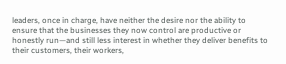leaders, once in charge, have neither the desire nor the ability to ensure that the businesses they now control are productive or honestly run—and still less interest in whether they deliver benefits to their customers, their workers,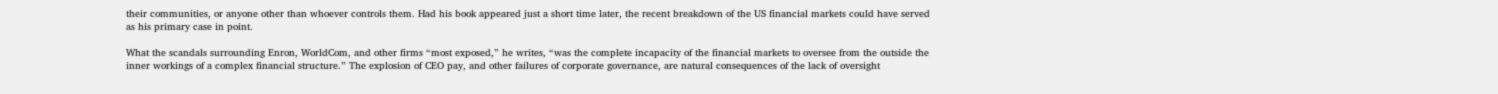their communities, or anyone other than whoever controls them. Had his book appeared just a short time later, the recent breakdown of the US financial markets could have served as his primary case in point.

What the scandals surrounding Enron, WorldCom, and other firms “most exposed,” he writes, “was the complete incapacity of the financial markets to oversee from the outside the inner workings of a complex financial structure.” The explosion of CEO pay, and other failures of corporate governance, are natural consequences of the lack of oversight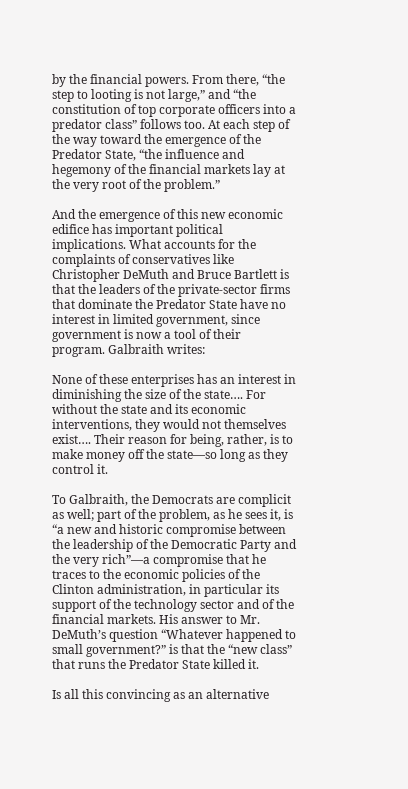by the financial powers. From there, “the step to looting is not large,” and “the constitution of top corporate officers into a predator class” follows too. At each step of the way toward the emergence of the Predator State, “the influence and hegemony of the financial markets lay at the very root of the problem.”

And the emergence of this new economic edifice has important political implications. What accounts for the complaints of conservatives like Christopher DeMuth and Bruce Bartlett is that the leaders of the private-sector firms that dominate the Predator State have no interest in limited government, since government is now a tool of their program. Galbraith writes:

None of these enterprises has an interest in diminishing the size of the state…. For without the state and its economic interventions, they would not themselves exist…. Their reason for being, rather, is to make money off the state—so long as they control it.

To Galbraith, the Democrats are complicit as well; part of the problem, as he sees it, is “a new and historic compromise between the leadership of the Democratic Party and the very rich”—a compromise that he traces to the economic policies of the Clinton administration, in particular its support of the technology sector and of the financial markets. His answer to Mr. DeMuth’s question “Whatever happened to small government?” is that the “new class” that runs the Predator State killed it.

Is all this convincing as an alternative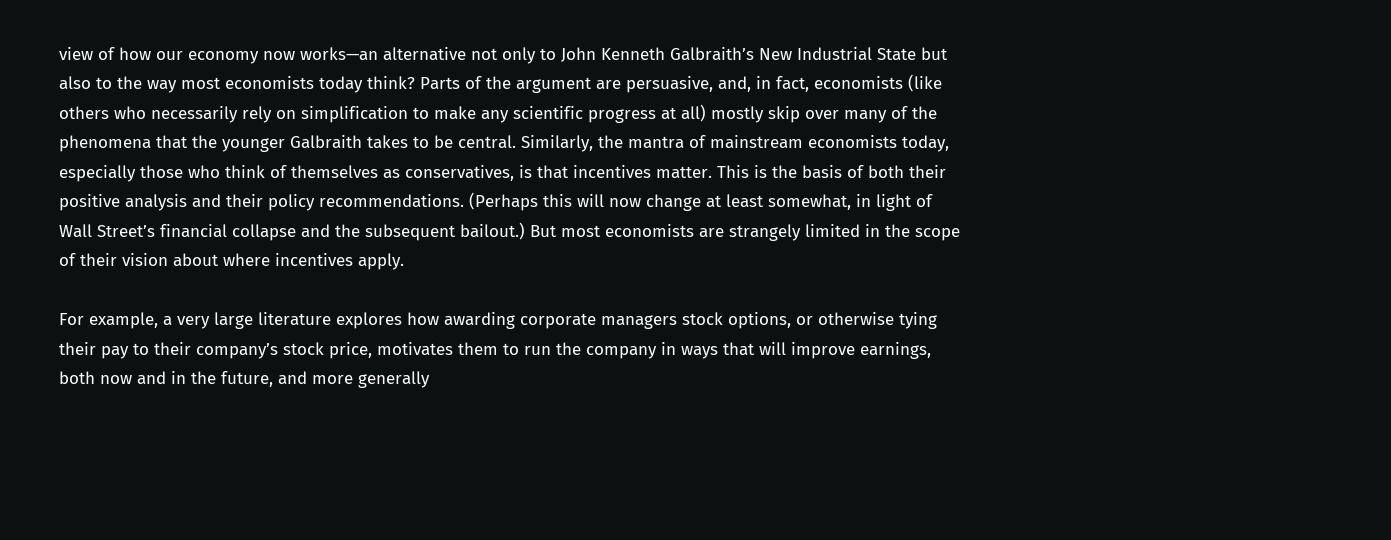view of how our economy now works—an alternative not only to John Kenneth Galbraith’s New Industrial State but also to the way most economists today think? Parts of the argument are persuasive, and, in fact, economists (like others who necessarily rely on simplification to make any scientific progress at all) mostly skip over many of the phenomena that the younger Galbraith takes to be central. Similarly, the mantra of mainstream economists today, especially those who think of themselves as conservatives, is that incentives matter. This is the basis of both their positive analysis and their policy recommendations. (Perhaps this will now change at least somewhat, in light of Wall Street’s financial collapse and the subsequent bailout.) But most economists are strangely limited in the scope of their vision about where incentives apply.

For example, a very large literature explores how awarding corporate managers stock options, or otherwise tying their pay to their company’s stock price, motivates them to run the company in ways that will improve earnings, both now and in the future, and more generally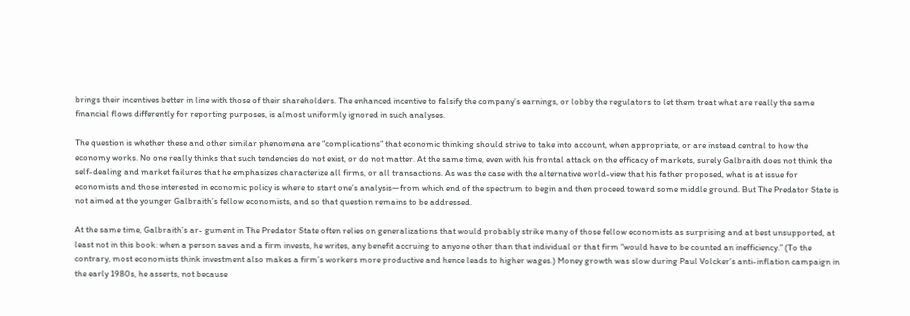brings their incentives better in line with those of their shareholders. The enhanced incentive to falsify the company’s earnings, or lobby the regulators to let them treat what are really the same financial flows differently for reporting purposes, is almost uniformly ignored in such analyses.

The question is whether these and other similar phenomena are “complications” that economic thinking should strive to take into account, when appropriate, or are instead central to how the economy works. No one really thinks that such tendencies do not exist, or do not matter. At the same time, even with his frontal attack on the efficacy of markets, surely Galbraith does not think the self-dealing and market failures that he emphasizes characterize all firms, or all transactions. As was the case with the alternative world-view that his father proposed, what is at issue for economists and those interested in economic policy is where to start one’s analysis—from which end of the spectrum to begin and then proceed toward some middle ground. But The Predator State is not aimed at the younger Galbraith’s fellow economists, and so that question remains to be addressed.

At the same time, Galbraith’s ar- gument in The Predator State often relies on generalizations that would probably strike many of those fellow economists as surprising and at best unsupported, at least not in this book: when a person saves and a firm invests, he writes, any benefit accruing to anyone other than that individual or that firm “would have to be counted an inefficiency.” (To the contrary, most economists think investment also makes a firm’s workers more productive and hence leads to higher wages.) Money growth was slow during Paul Volcker’s anti-inflation campaign in the early 1980s, he asserts, not because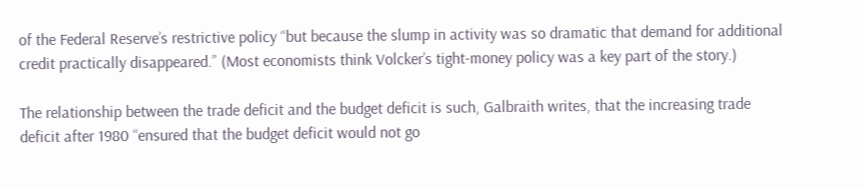of the Federal Reserve’s restrictive policy “but because the slump in activity was so dramatic that demand for additional credit practically disappeared.” (Most economists think Volcker’s tight-money policy was a key part of the story.)

The relationship between the trade deficit and the budget deficit is such, Galbraith writes, that the increasing trade deficit after 1980 “ensured that the budget deficit would not go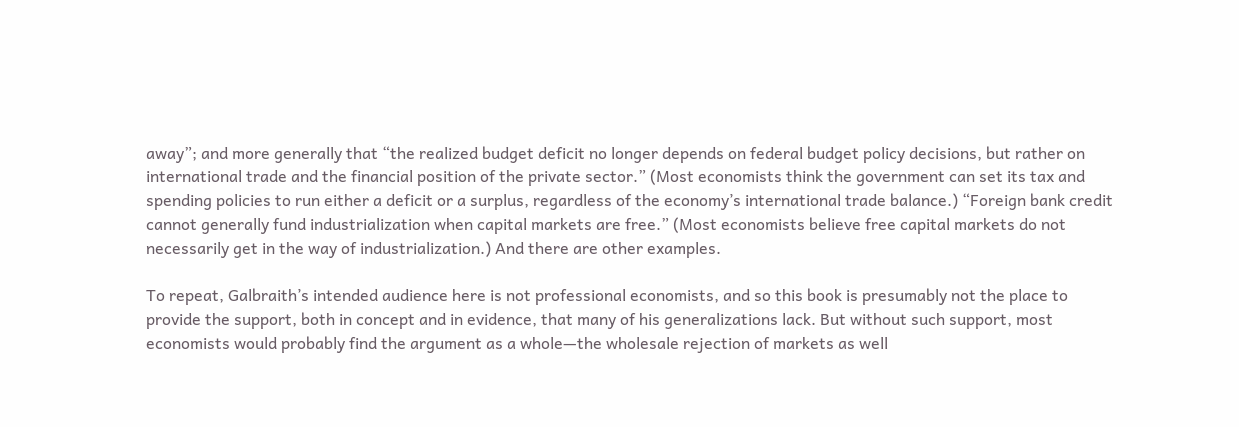away”; and more generally that “the realized budget deficit no longer depends on federal budget policy decisions, but rather on international trade and the financial position of the private sector.” (Most economists think the government can set its tax and spending policies to run either a deficit or a surplus, regardless of the economy’s international trade balance.) “Foreign bank credit cannot generally fund industrialization when capital markets are free.” (Most economists believe free capital markets do not necessarily get in the way of industrialization.) And there are other examples.

To repeat, Galbraith’s intended audience here is not professional economists, and so this book is presumably not the place to provide the support, both in concept and in evidence, that many of his generalizations lack. But without such support, most economists would probably find the argument as a whole—the wholesale rejection of markets as well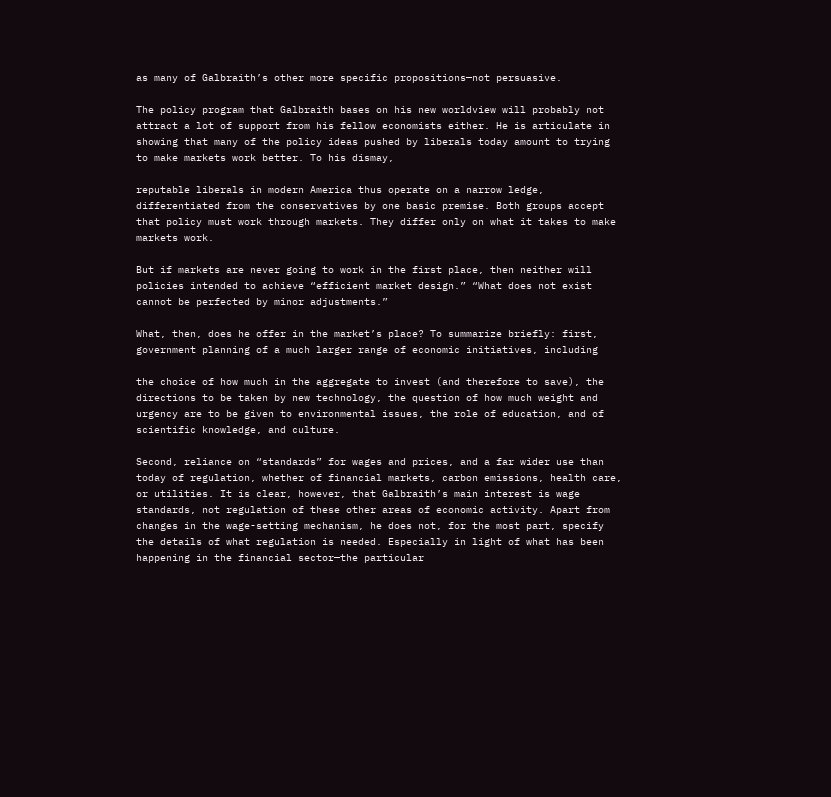as many of Galbraith’s other more specific propositions—not persuasive.

The policy program that Galbraith bases on his new worldview will probably not attract a lot of support from his fellow economists either. He is articulate in showing that many of the policy ideas pushed by liberals today amount to trying to make markets work better. To his dismay,

reputable liberals in modern America thus operate on a narrow ledge, differentiated from the conservatives by one basic premise. Both groups accept that policy must work through markets. They differ only on what it takes to make markets work.

But if markets are never going to work in the first place, then neither will policies intended to achieve “efficient market design.” “What does not exist cannot be perfected by minor adjustments.”

What, then, does he offer in the market’s place? To summarize briefly: first, government planning of a much larger range of economic initiatives, including

the choice of how much in the aggregate to invest (and therefore to save), the directions to be taken by new technology, the question of how much weight and urgency are to be given to environmental issues, the role of education, and of scientific knowledge, and culture.

Second, reliance on “standards” for wages and prices, and a far wider use than today of regulation, whether of financial markets, carbon emissions, health care, or utilities. It is clear, however, that Galbraith’s main interest is wage standards, not regulation of these other areas of economic activity. Apart from changes in the wage-setting mechanism, he does not, for the most part, specify the details of what regulation is needed. Especially in light of what has been happening in the financial sector—the particular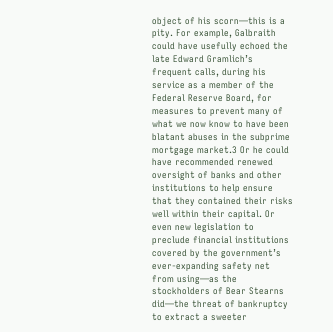object of his scorn—this is a pity. For example, Galbraith could have usefully echoed the late Edward Gramlich’s frequent calls, during his service as a member of the Federal Reserve Board, for measures to prevent many of what we now know to have been blatant abuses in the subprime mortgage market.3 Or he could have recommended renewed oversight of banks and other institutions to help ensure that they contained their risks well within their capital. Or even new legislation to preclude financial institutions covered by the government’s ever-expanding safety net from using—as the stockholders of Bear Stearns did—the threat of bankruptcy to extract a sweeter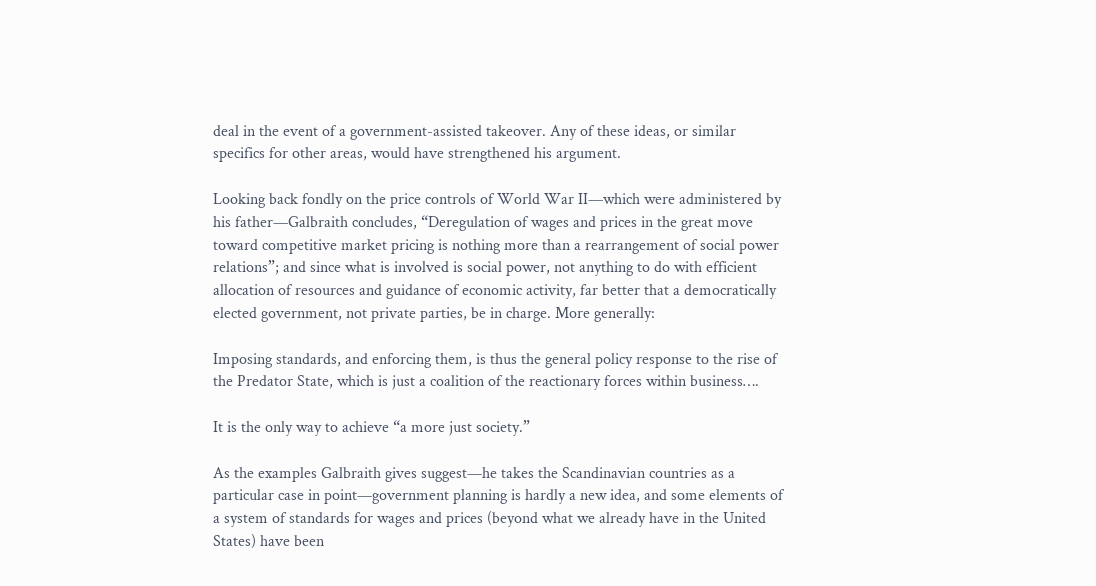deal in the event of a government-assisted takeover. Any of these ideas, or similar specifics for other areas, would have strengthened his argument.

Looking back fondly on the price controls of World War II—which were administered by his father—Galbraith concludes, “Deregulation of wages and prices in the great move toward competitive market pricing is nothing more than a rearrangement of social power relations”; and since what is involved is social power, not anything to do with efficient allocation of resources and guidance of economic activity, far better that a democratically elected government, not private parties, be in charge. More generally:

Imposing standards, and enforcing them, is thus the general policy response to the rise of the Predator State, which is just a coalition of the reactionary forces within business….

It is the only way to achieve “a more just society.”

As the examples Galbraith gives suggest—he takes the Scandinavian countries as a particular case in point—government planning is hardly a new idea, and some elements of a system of standards for wages and prices (beyond what we already have in the United States) have been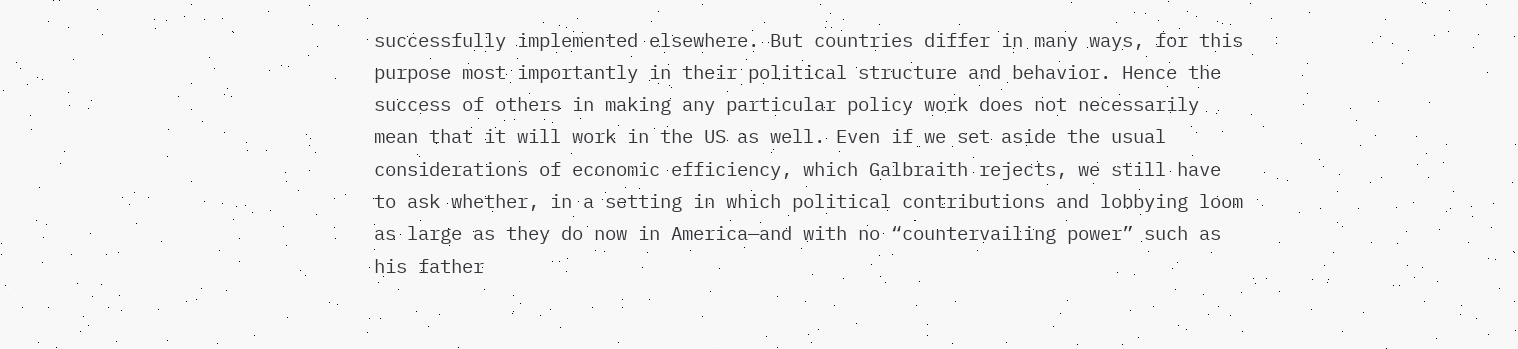successfully implemented elsewhere. But countries differ in many ways, for this purpose most importantly in their political structure and behavior. Hence the success of others in making any particular policy work does not necessarily mean that it will work in the US as well. Even if we set aside the usual considerations of economic efficiency, which Galbraith rejects, we still have to ask whether, in a setting in which political contributions and lobbying loom as large as they do now in America—and with no “countervailing power” such as his father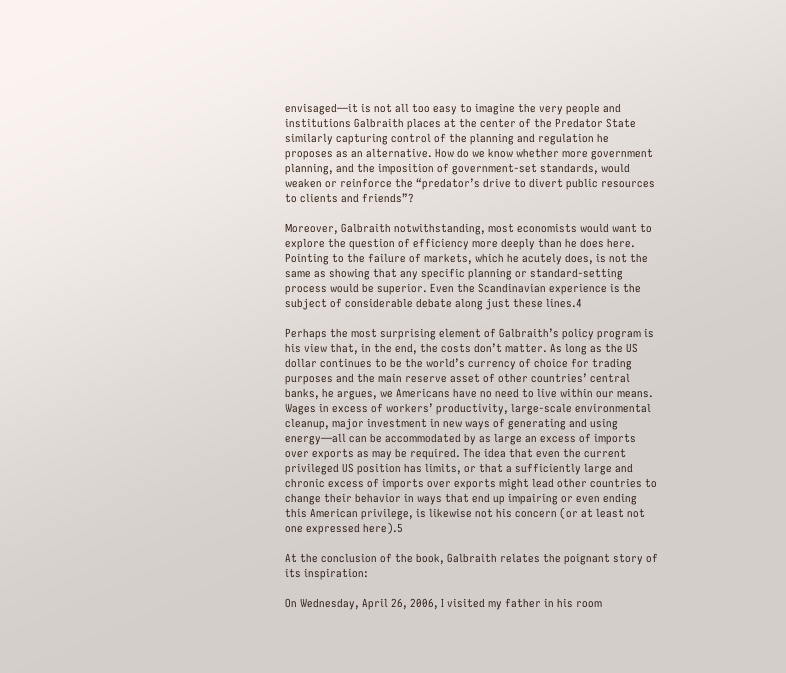envisaged—it is not all too easy to imagine the very people and institutions Galbraith places at the center of the Predator State similarly capturing control of the planning and regulation he proposes as an alternative. How do we know whether more government planning, and the imposition of government-set standards, would weaken or reinforce the “predator’s drive to divert public resources to clients and friends”?

Moreover, Galbraith notwithstanding, most economists would want to explore the question of efficiency more deeply than he does here. Pointing to the failure of markets, which he acutely does, is not the same as showing that any specific planning or standard-setting process would be superior. Even the Scandinavian experience is the subject of considerable debate along just these lines.4

Perhaps the most surprising element of Galbraith’s policy program is his view that, in the end, the costs don’t matter. As long as the US dollar continues to be the world’s currency of choice for trading purposes and the main reserve asset of other countries’ central banks, he argues, we Americans have no need to live within our means. Wages in excess of workers’ productivity, large-scale environmental cleanup, major investment in new ways of generating and using energy—all can be accommodated by as large an excess of imports over exports as may be required. The idea that even the current privileged US position has limits, or that a sufficiently large and chronic excess of imports over exports might lead other countries to change their behavior in ways that end up impairing or even ending this American privilege, is likewise not his concern (or at least not one expressed here).5

At the conclusion of the book, Galbraith relates the poignant story of its inspiration:

On Wednesday, April 26, 2006, I visited my father in his room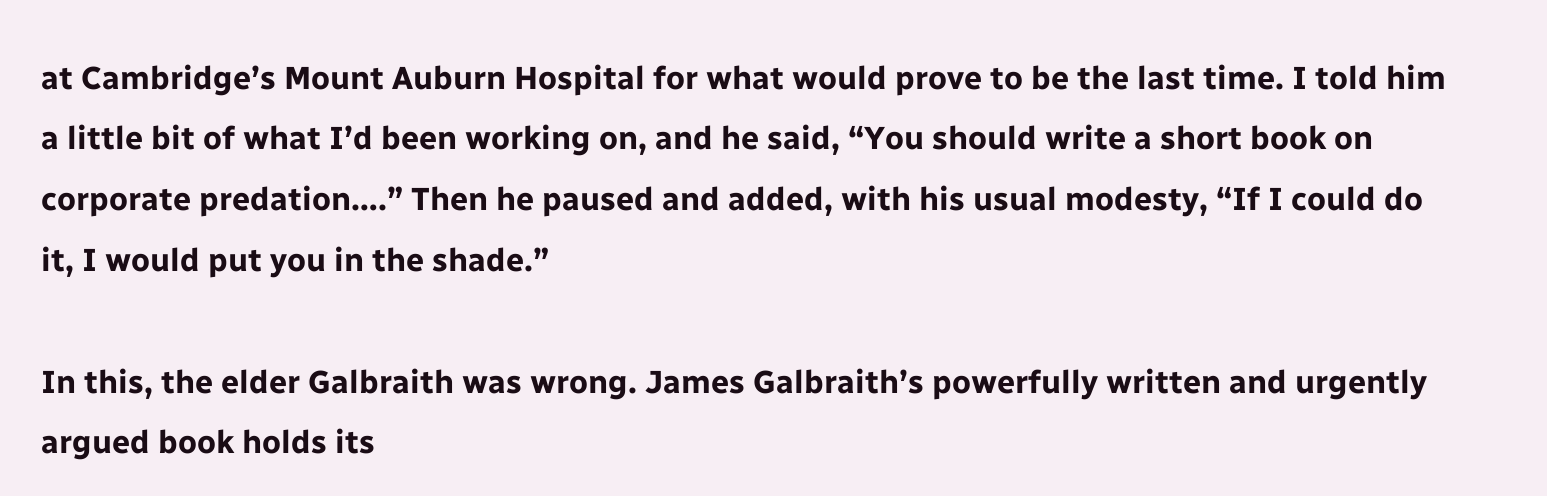at Cambridge’s Mount Auburn Hospital for what would prove to be the last time. I told him a little bit of what I’d been working on, and he said, “You should write a short book on corporate predation….” Then he paused and added, with his usual modesty, “If I could do it, I would put you in the shade.”

In this, the elder Galbraith was wrong. James Galbraith’s powerfully written and urgently argued book holds its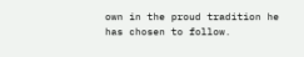own in the proud tradition he has chosen to follow.